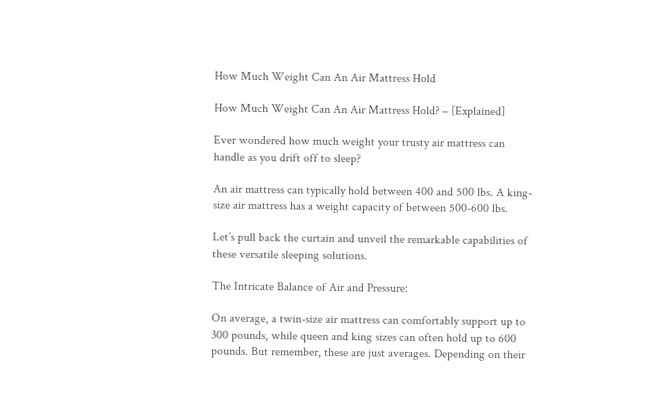How Much Weight Can An Air Mattress Hold

How Much Weight Can An Air Mattress Hold? – [Explained]

Ever wondered how much weight your trusty air mattress can handle as you drift off to sleep?

An air mattress can typically hold between 400 and 500 lbs. A king-size air mattress has a weight capacity of between 500-600 lbs.

Let’s pull back the curtain and unveil the remarkable capabilities of these versatile sleeping solutions.

The Intricate Balance of Air and Pressure:

On average, a twin-size air mattress can comfortably support up to 300 pounds, while queen and king sizes can often hold up to 600 pounds. But remember, these are just averages. Depending on their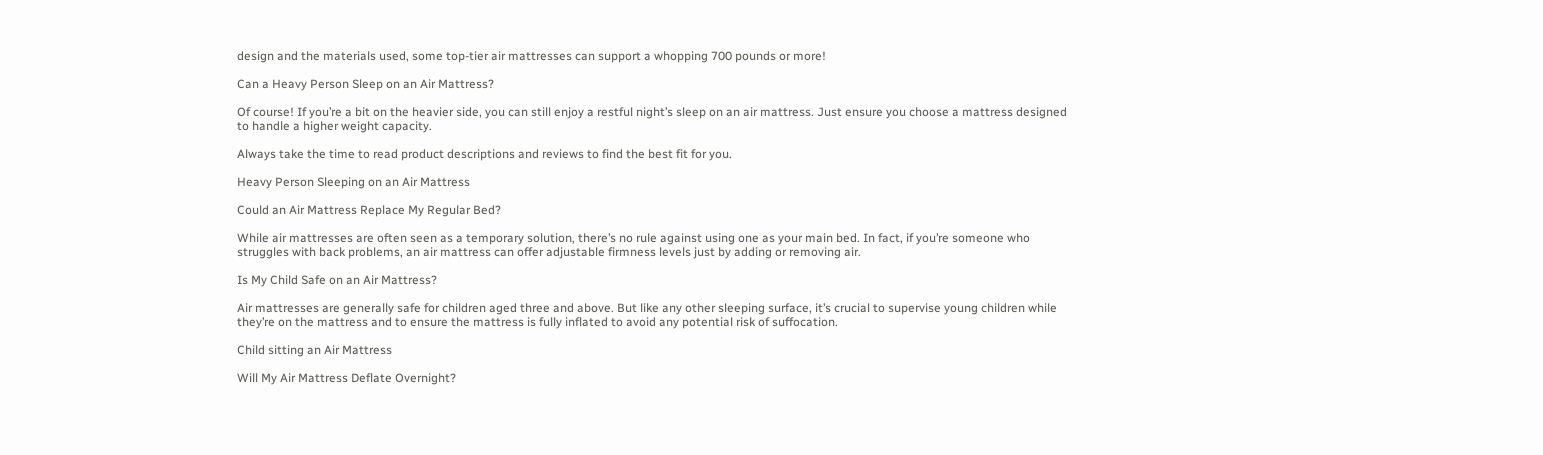design and the materials used, some top-tier air mattresses can support a whopping 700 pounds or more!

Can a Heavy Person Sleep on an Air Mattress?

Of course! If you’re a bit on the heavier side, you can still enjoy a restful night’s sleep on an air mattress. Just ensure you choose a mattress designed to handle a higher weight capacity.

Always take the time to read product descriptions and reviews to find the best fit for you.

Heavy Person Sleeping on an Air Mattress

Could an Air Mattress Replace My Regular Bed?

While air mattresses are often seen as a temporary solution, there’s no rule against using one as your main bed. In fact, if you’re someone who struggles with back problems, an air mattress can offer adjustable firmness levels just by adding or removing air.

Is My Child Safe on an Air Mattress?

Air mattresses are generally safe for children aged three and above. But like any other sleeping surface, it’s crucial to supervise young children while they’re on the mattress and to ensure the mattress is fully inflated to avoid any potential risk of suffocation.

Child sitting an Air Mattress

Will My Air Mattress Deflate Overnight?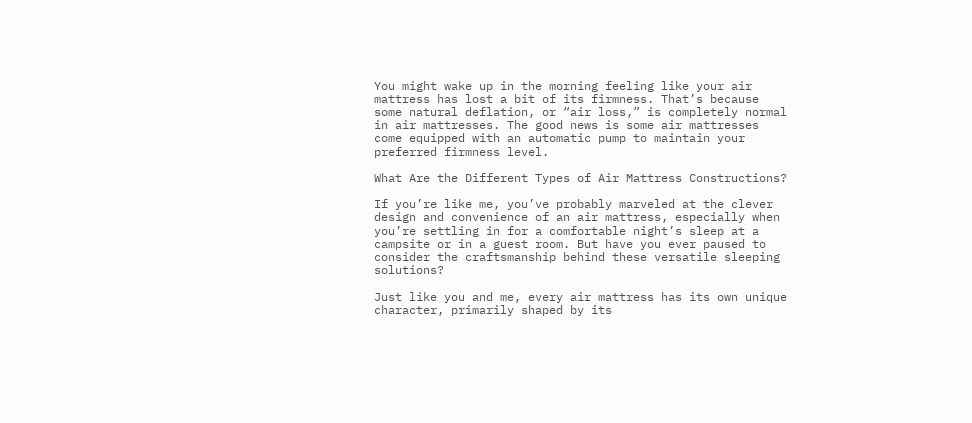You might wake up in the morning feeling like your air mattress has lost a bit of its firmness. That’s because some natural deflation, or “air loss,” is completely normal in air mattresses. The good news is some air mattresses come equipped with an automatic pump to maintain your preferred firmness level.

What Are the Different Types of Air Mattress Constructions?

If you’re like me, you’ve probably marveled at the clever design and convenience of an air mattress, especially when you’re settling in for a comfortable night’s sleep at a campsite or in a guest room. But have you ever paused to consider the craftsmanship behind these versatile sleeping solutions?

Just like you and me, every air mattress has its own unique character, primarily shaped by its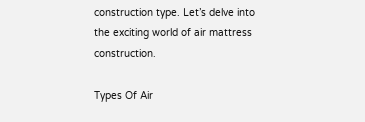construction type. Let’s delve into the exciting world of air mattress construction.

Types Of Air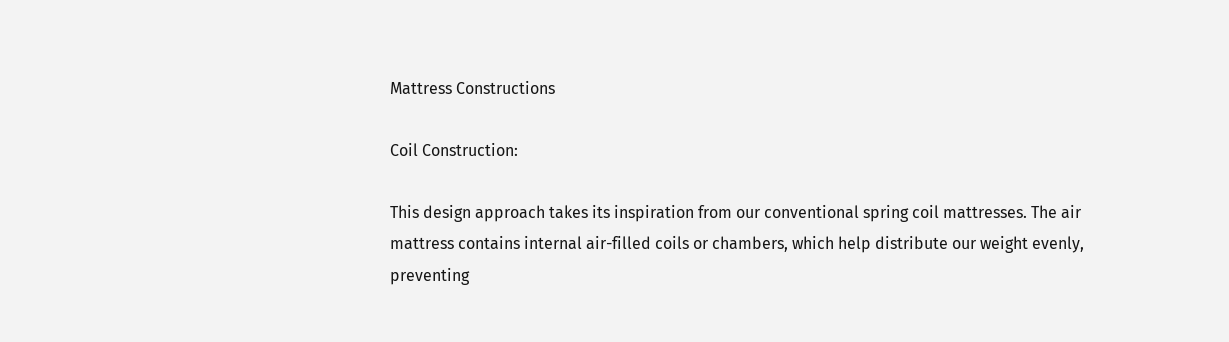Mattress Constructions

Coil Construction:

This design approach takes its inspiration from our conventional spring coil mattresses. The air mattress contains internal air-filled coils or chambers, which help distribute our weight evenly, preventing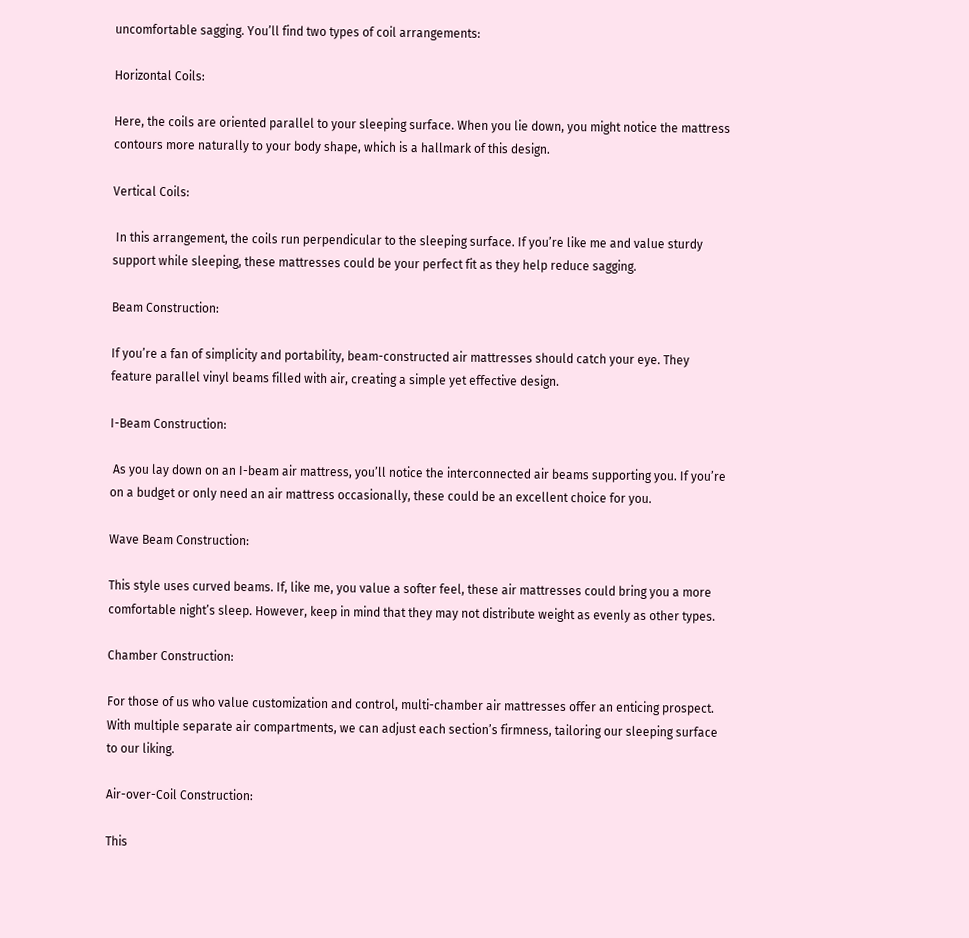uncomfortable sagging. You’ll find two types of coil arrangements:

Horizontal Coils:

Here, the coils are oriented parallel to your sleeping surface. When you lie down, you might notice the mattress contours more naturally to your body shape, which is a hallmark of this design.

Vertical Coils:

 In this arrangement, the coils run perpendicular to the sleeping surface. If you’re like me and value sturdy support while sleeping, these mattresses could be your perfect fit as they help reduce sagging.

Beam Construction:

If you’re a fan of simplicity and portability, beam-constructed air mattresses should catch your eye. They feature parallel vinyl beams filled with air, creating a simple yet effective design.

I-Beam Construction:

 As you lay down on an I-beam air mattress, you’ll notice the interconnected air beams supporting you. If you’re on a budget or only need an air mattress occasionally, these could be an excellent choice for you.

Wave Beam Construction:

This style uses curved beams. If, like me, you value a softer feel, these air mattresses could bring you a more comfortable night’s sleep. However, keep in mind that they may not distribute weight as evenly as other types.

Chamber Construction:

For those of us who value customization and control, multi-chamber air mattresses offer an enticing prospect. With multiple separate air compartments, we can adjust each section’s firmness, tailoring our sleeping surface to our liking.

Air-over-Coil Construction:

This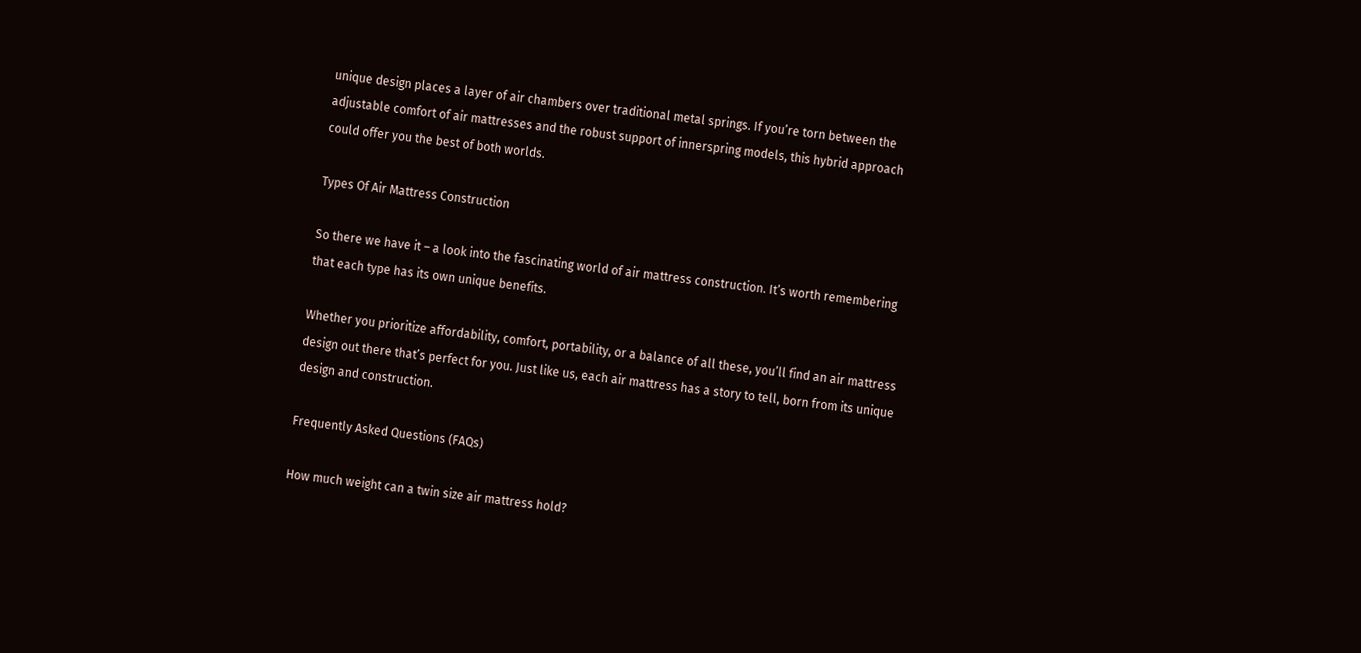unique design places a layer of air chambers over traditional metal springs. If you’re torn between the adjustable comfort of air mattresses and the robust support of innerspring models, this hybrid approach could offer you the best of both worlds.

Types Of Air Mattress Construction

So there we have it – a look into the fascinating world of air mattress construction. It’s worth remembering that each type has its own unique benefits.

Whether you prioritize affordability, comfort, portability, or a balance of all these, you’ll find an air mattress design out there that’s perfect for you. Just like us, each air mattress has a story to tell, born from its unique design and construction.

Frequently Asked Questions (FAQs)

How much weight can a twin size air mattress hold?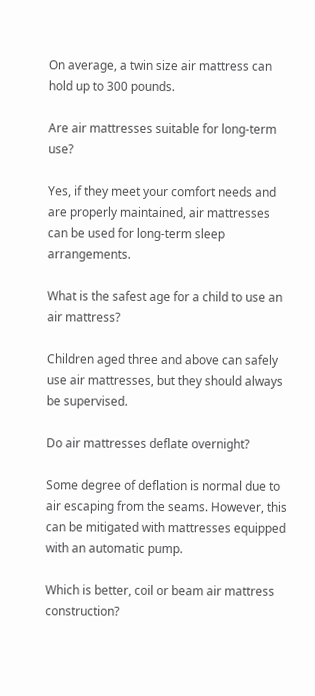On average, a twin size air mattress can hold up to 300 pounds.

Are air mattresses suitable for long-term use?

Yes, if they meet your comfort needs and are properly maintained, air mattresses can be used for long-term sleep arrangements.

What is the safest age for a child to use an air mattress?

Children aged three and above can safely use air mattresses, but they should always be supervised.

Do air mattresses deflate overnight?

Some degree of deflation is normal due to air escaping from the seams. However, this can be mitigated with mattresses equipped with an automatic pump.

Which is better, coil or beam air mattress construction?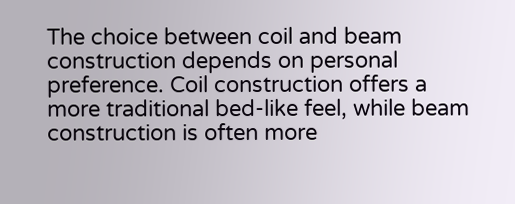The choice between coil and beam construction depends on personal preference. Coil construction offers a more traditional bed-like feel, while beam construction is often more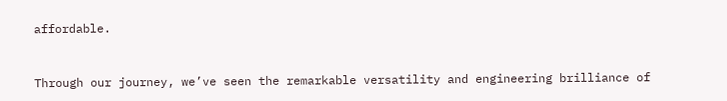affordable.


Through our journey, we’ve seen the remarkable versatility and engineering brilliance of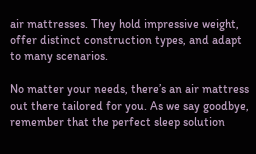air mattresses. They hold impressive weight, offer distinct construction types, and adapt to many scenarios.

No matter your needs, there’s an air mattress out there tailored for you. As we say goodbye, remember that the perfect sleep solution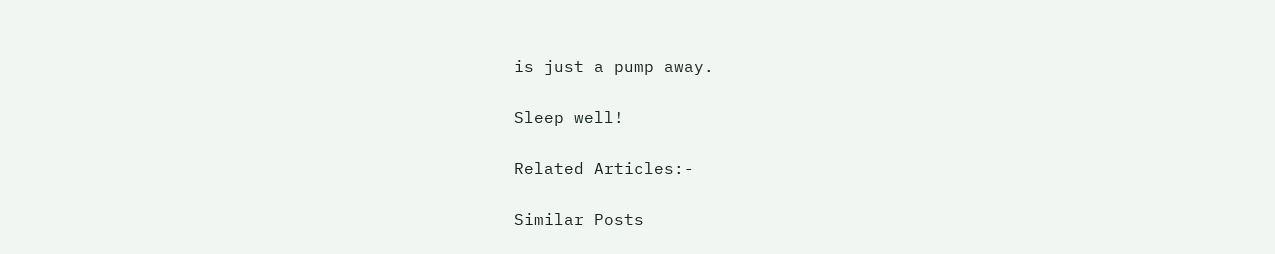is just a pump away.

Sleep well!

Related Articles:-

Similar Posts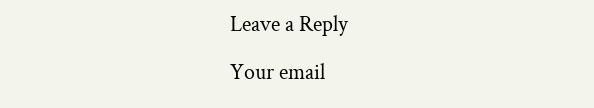Leave a Reply

Your email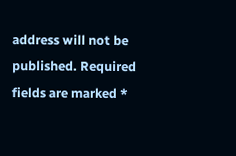address will not be published. Required fields are marked *